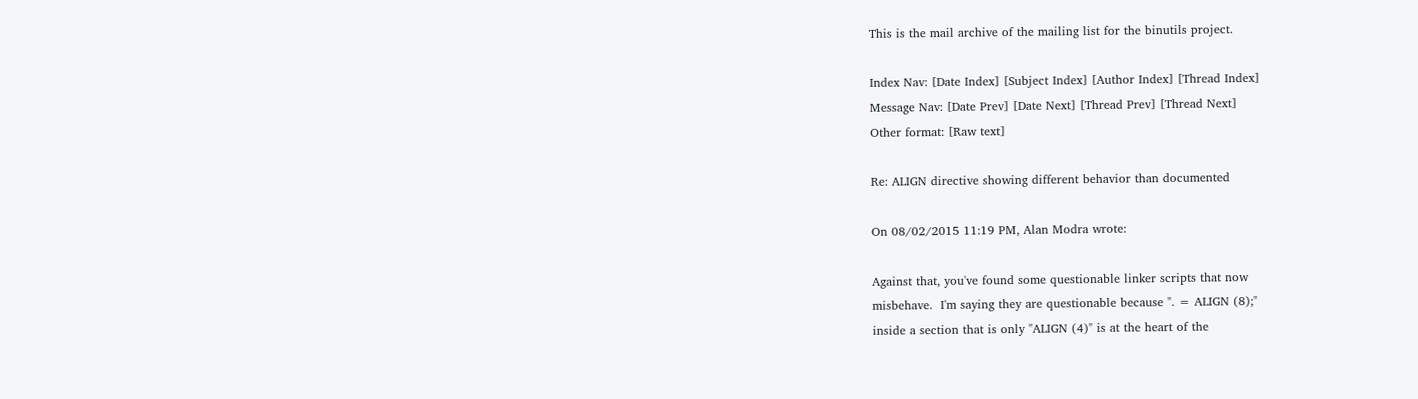This is the mail archive of the mailing list for the binutils project.

Index Nav: [Date Index] [Subject Index] [Author Index] [Thread Index]
Message Nav: [Date Prev] [Date Next] [Thread Prev] [Thread Next]
Other format: [Raw text]

Re: ALIGN directive showing different behavior than documented

On 08/02/2015 11:19 PM, Alan Modra wrote:

Against that, you've found some questionable linker scripts that now
misbehave.  I'm saying they are questionable because ". = ALIGN (8);"
inside a section that is only "ALIGN (4)" is at the heart of the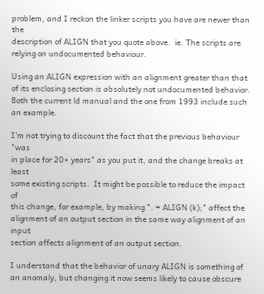problem, and I reckon the linker scripts you have are newer than the
description of ALIGN that you quote above.  ie. The scripts are
relying on undocumented behaviour.

Using an ALIGN expression with an alignment greater than that of its enclosing section is absolutely not undocumented behavior. Both the current ld manual and the one from 1993 include such an example.

I'm not trying to discount the fact that the previous behaviour "was
in place for 20+ years" as you put it, and the change breaks at least
some existing scripts.  It might be possible to reduce the impact of
this change, for example, by making ". = ALIGN (k);" affect the
alignment of an output section in the same way alignment of an input
section affects alignment of an output section.

I understand that the behavior of unary ALIGN is something of an anomaly, but changing it now seems likely to cause obscure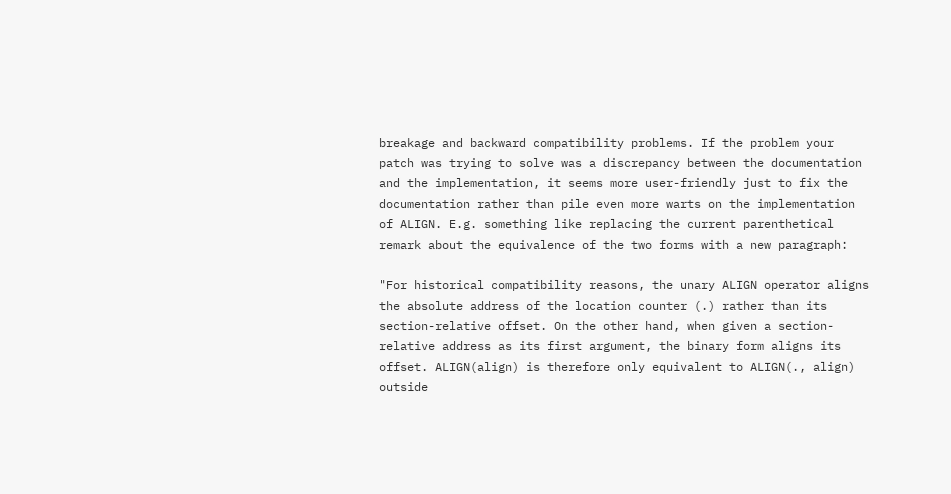breakage and backward compatibility problems. If the problem your patch was trying to solve was a discrepancy between the documentation and the implementation, it seems more user-friendly just to fix the documentation rather than pile even more warts on the implementation of ALIGN. E.g. something like replacing the current parenthetical remark about the equivalence of the two forms with a new paragraph:

"For historical compatibility reasons, the unary ALIGN operator aligns the absolute address of the location counter (.) rather than its section-relative offset. On the other hand, when given a section-relative address as its first argument, the binary form aligns its offset. ALIGN(align) is therefore only equivalent to ALIGN(., align) outside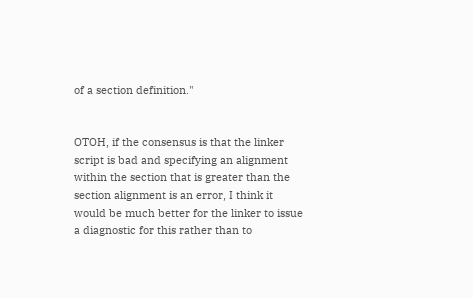of a section definition."


OTOH, if the consensus is that the linker script is bad and specifying an alignment within the section that is greater than the section alignment is an error, I think it would be much better for the linker to issue a diagnostic for this rather than to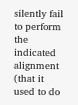silently fail to perform the indicated alignment (that it used to do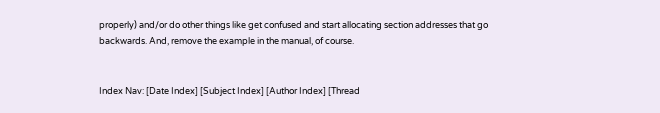properly) and/or do other things like get confused and start allocating section addresses that go backwards. And, remove the example in the manual, of course.


Index Nav: [Date Index] [Subject Index] [Author Index] [Thread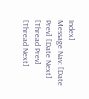Index]
Message Nav: [Date Prev] [Date Next] [Thread Prev] [Thread Next]